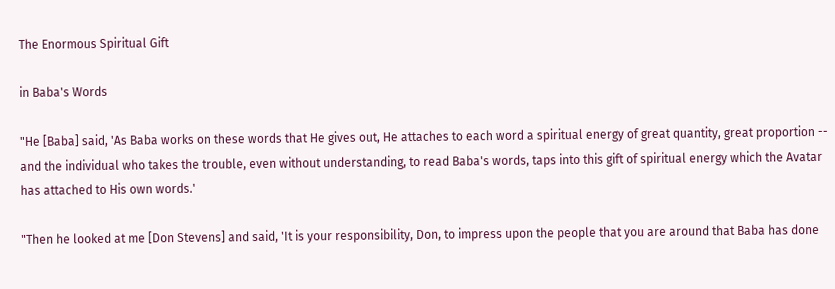The Enormous Spiritual Gift

in Baba's Words

"He [Baba] said, 'As Baba works on these words that He gives out, He attaches to each word a spiritual energy of great quantity, great proportion -- and the individual who takes the trouble, even without understanding, to read Baba's words, taps into this gift of spiritual energy which the Avatar has attached to His own words.'

"Then he looked at me [Don Stevens] and said, 'It is your responsibility, Don, to impress upon the people that you are around that Baba has done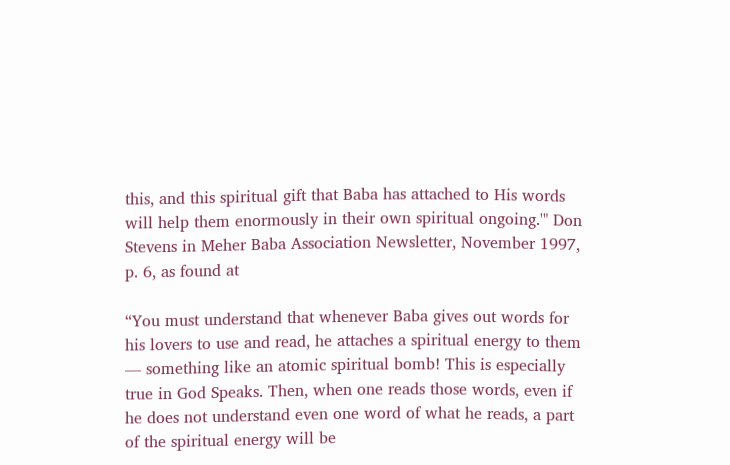this, and this spiritual gift that Baba has attached to His words will help them enormously in their own spiritual ongoing.'" Don Stevens in Meher Baba Association Newsletter, November 1997, p. 6, as found at

“You must understand that whenever Baba gives out words for his lovers to use and read, he attaches a spiritual energy to them — something like an atomic spiritual bomb! This is especially true in God Speaks. Then, when one reads those words, even if he does not understand even one word of what he reads, a part of the spiritual energy will be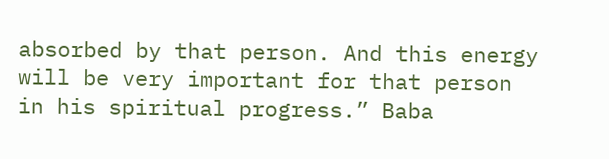absorbed by that person. And this energy will be very important for that person in his spiritual progress.” Baba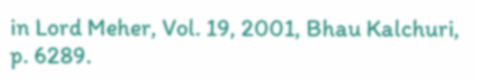in Lord Meher, Vol. 19, 2001, Bhau Kalchuri, p. 6289.